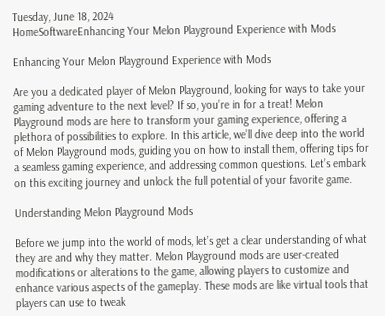Tuesday, June 18, 2024
HomeSoftwareEnhancing Your Melon Playground Experience with Mods

Enhancing Your Melon Playground Experience with Mods

Are you a dedicated player of Melon Playground, looking for ways to take your gaming adventure to the next level? If so, you’re in for a treat! Melon Playground mods are here to transform your gaming experience, offering a plethora of possibilities to explore. In this article, we’ll dive deep into the world of Melon Playground mods, guiding you on how to install them, offering tips for a seamless gaming experience, and addressing common questions. Let’s embark on this exciting journey and unlock the full potential of your favorite game.

Understanding Melon Playground Mods

Before we jump into the world of mods, let’s get a clear understanding of what they are and why they matter. Melon Playground mods are user-created modifications or alterations to the game, allowing players to customize and enhance various aspects of the gameplay. These mods are like virtual tools that players can use to tweak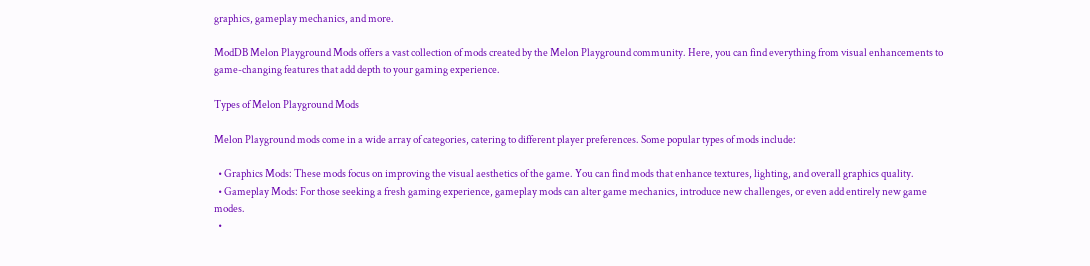graphics, gameplay mechanics, and more.

ModDB Melon Playground Mods offers a vast collection of mods created by the Melon Playground community. Here, you can find everything from visual enhancements to game-changing features that add depth to your gaming experience.

Types of Melon Playground Mods

Melon Playground mods come in a wide array of categories, catering to different player preferences. Some popular types of mods include:

  • Graphics Mods: These mods focus on improving the visual aesthetics of the game. You can find mods that enhance textures, lighting, and overall graphics quality.
  • Gameplay Mods: For those seeking a fresh gaming experience, gameplay mods can alter game mechanics, introduce new challenges, or even add entirely new game modes.
  •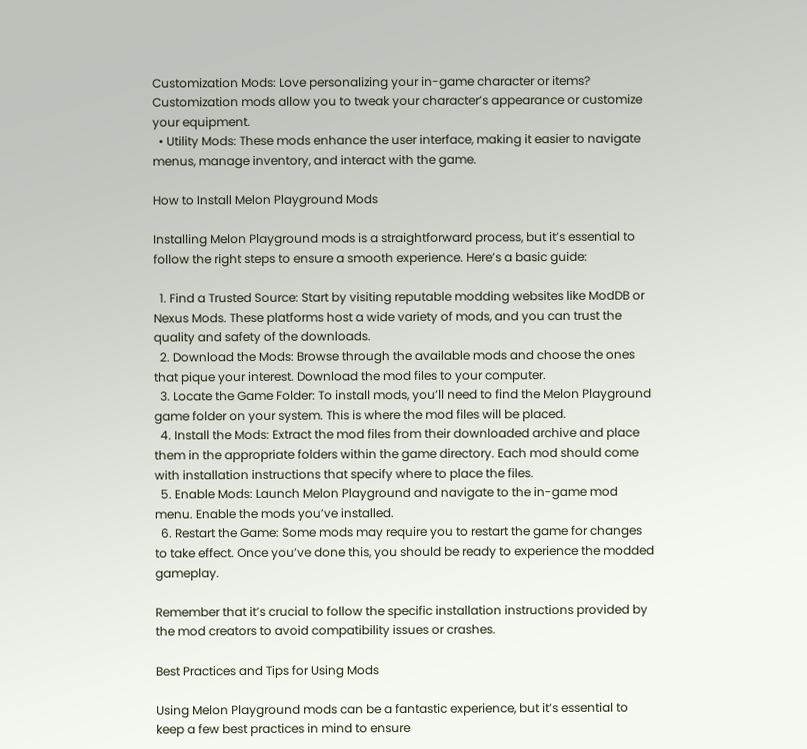Customization Mods: Love personalizing your in-game character or items? Customization mods allow you to tweak your character’s appearance or customize your equipment.
  • Utility Mods: These mods enhance the user interface, making it easier to navigate menus, manage inventory, and interact with the game.

How to Install Melon Playground Mods

Installing Melon Playground mods is a straightforward process, but it’s essential to follow the right steps to ensure a smooth experience. Here’s a basic guide:

  1. Find a Trusted Source: Start by visiting reputable modding websites like ModDB or Nexus Mods. These platforms host a wide variety of mods, and you can trust the quality and safety of the downloads.
  2. Download the Mods: Browse through the available mods and choose the ones that pique your interest. Download the mod files to your computer.
  3. Locate the Game Folder: To install mods, you’ll need to find the Melon Playground game folder on your system. This is where the mod files will be placed.
  4. Install the Mods: Extract the mod files from their downloaded archive and place them in the appropriate folders within the game directory. Each mod should come with installation instructions that specify where to place the files.
  5. Enable Mods: Launch Melon Playground and navigate to the in-game mod menu. Enable the mods you’ve installed.
  6. Restart the Game: Some mods may require you to restart the game for changes to take effect. Once you’ve done this, you should be ready to experience the modded gameplay.

Remember that it’s crucial to follow the specific installation instructions provided by the mod creators to avoid compatibility issues or crashes.

Best Practices and Tips for Using Mods

Using Melon Playground mods can be a fantastic experience, but it’s essential to keep a few best practices in mind to ensure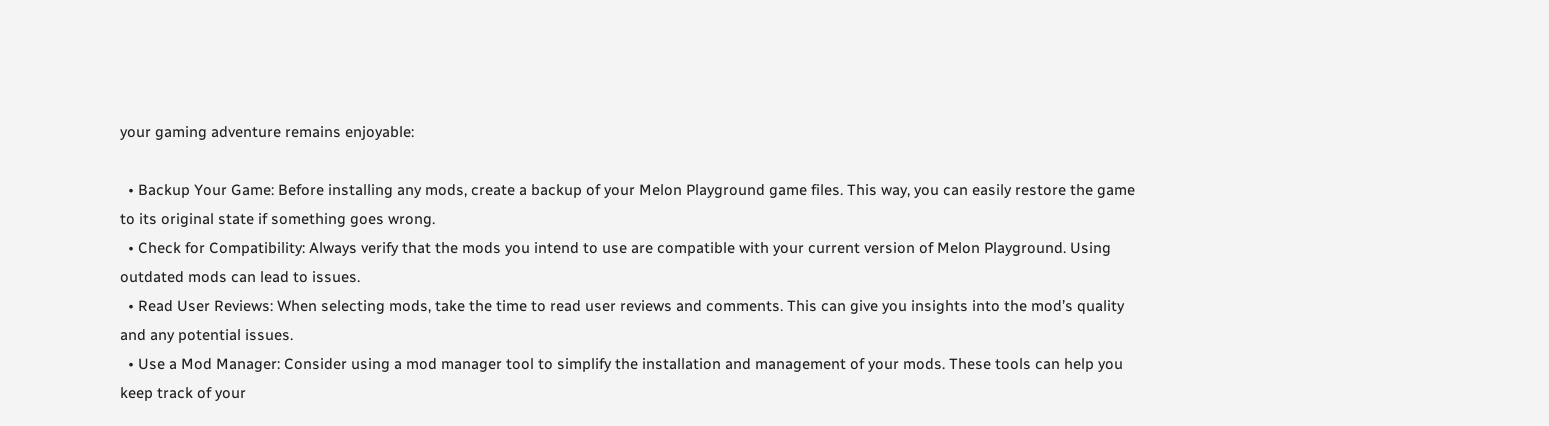your gaming adventure remains enjoyable:

  • Backup Your Game: Before installing any mods, create a backup of your Melon Playground game files. This way, you can easily restore the game to its original state if something goes wrong.
  • Check for Compatibility: Always verify that the mods you intend to use are compatible with your current version of Melon Playground. Using outdated mods can lead to issues.
  • Read User Reviews: When selecting mods, take the time to read user reviews and comments. This can give you insights into the mod’s quality and any potential issues.
  • Use a Mod Manager: Consider using a mod manager tool to simplify the installation and management of your mods. These tools can help you keep track of your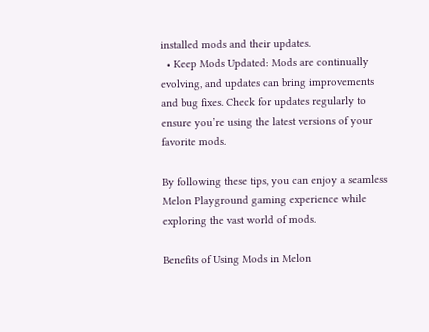installed mods and their updates.
  • Keep Mods Updated: Mods are continually evolving, and updates can bring improvements and bug fixes. Check for updates regularly to ensure you’re using the latest versions of your favorite mods.

By following these tips, you can enjoy a seamless Melon Playground gaming experience while exploring the vast world of mods.

Benefits of Using Mods in Melon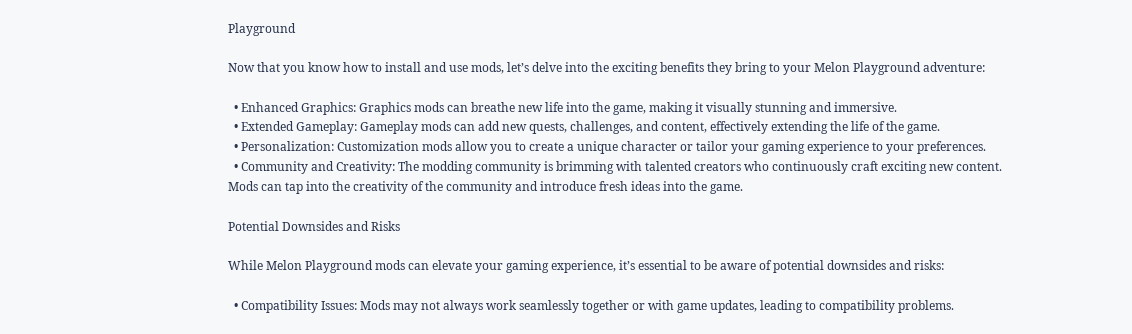Playground

Now that you know how to install and use mods, let’s delve into the exciting benefits they bring to your Melon Playground adventure:

  • Enhanced Graphics: Graphics mods can breathe new life into the game, making it visually stunning and immersive.
  • Extended Gameplay: Gameplay mods can add new quests, challenges, and content, effectively extending the life of the game.
  • Personalization: Customization mods allow you to create a unique character or tailor your gaming experience to your preferences.
  • Community and Creativity: The modding community is brimming with talented creators who continuously craft exciting new content. Mods can tap into the creativity of the community and introduce fresh ideas into the game.

Potential Downsides and Risks

While Melon Playground mods can elevate your gaming experience, it’s essential to be aware of potential downsides and risks:

  • Compatibility Issues: Mods may not always work seamlessly together or with game updates, leading to compatibility problems.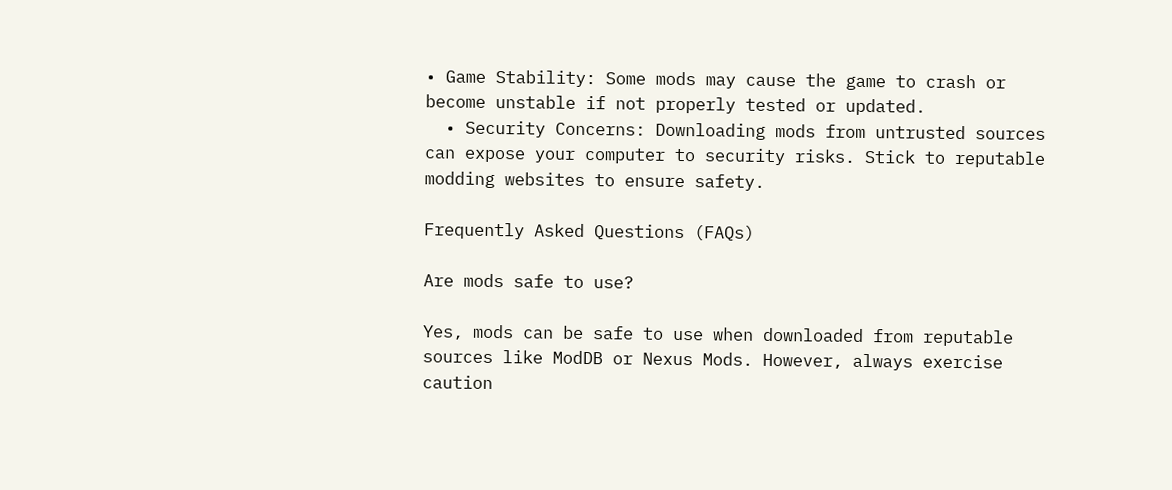• Game Stability: Some mods may cause the game to crash or become unstable if not properly tested or updated.
  • Security Concerns: Downloading mods from untrusted sources can expose your computer to security risks. Stick to reputable modding websites to ensure safety.

Frequently Asked Questions (FAQs)

Are mods safe to use?

Yes, mods can be safe to use when downloaded from reputable sources like ModDB or Nexus Mods. However, always exercise caution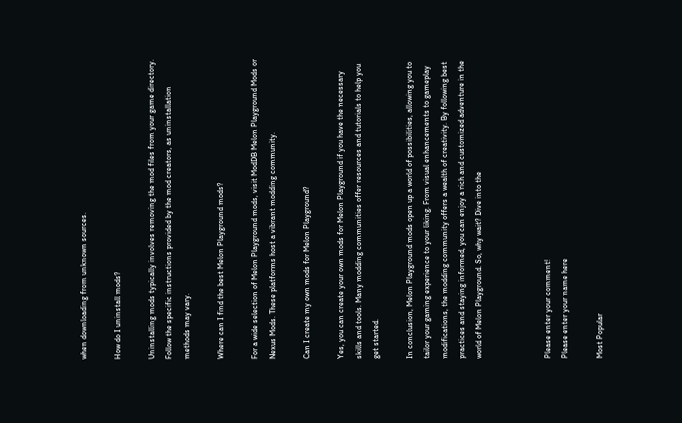when downloading from unknown sources.

How do I uninstall mods?

Uninstalling mods typically involves removing the mod files from your game directory. Follow the specific instructions provided by the mod creators, as uninstallation methods may vary.

Where can I find the best Melon Playground mods?

For a wide selection of Melon Playground mods, visit ModDB Melon Playground Mods or Nexus Mods. These platforms host a vibrant modding community.

Can I create my own mods for Melon Playground?

Yes, you can create your own mods for Melon Playground if you have the necessary skills and tools. Many modding communities offer resources and tutorials to help you get started.

In conclusion, Melon Playground mods open up a world of possibilities, allowing you to tailor your gaming experience to your liking. From visual enhancements to gameplay modifications, the modding community offers a wealth of creativity. By following best practices and staying informed, you can enjoy a rich and customized adventure in the world of Melon Playground. So, why wait? Dive into the



Please enter your comment!
Please enter your name here

Most Popular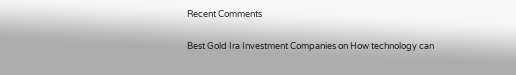Recent Comments

Best Gold Ira Investment Companies on How technology can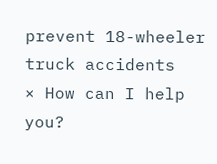prevent 18-wheeler truck accidents
× How can I help you?